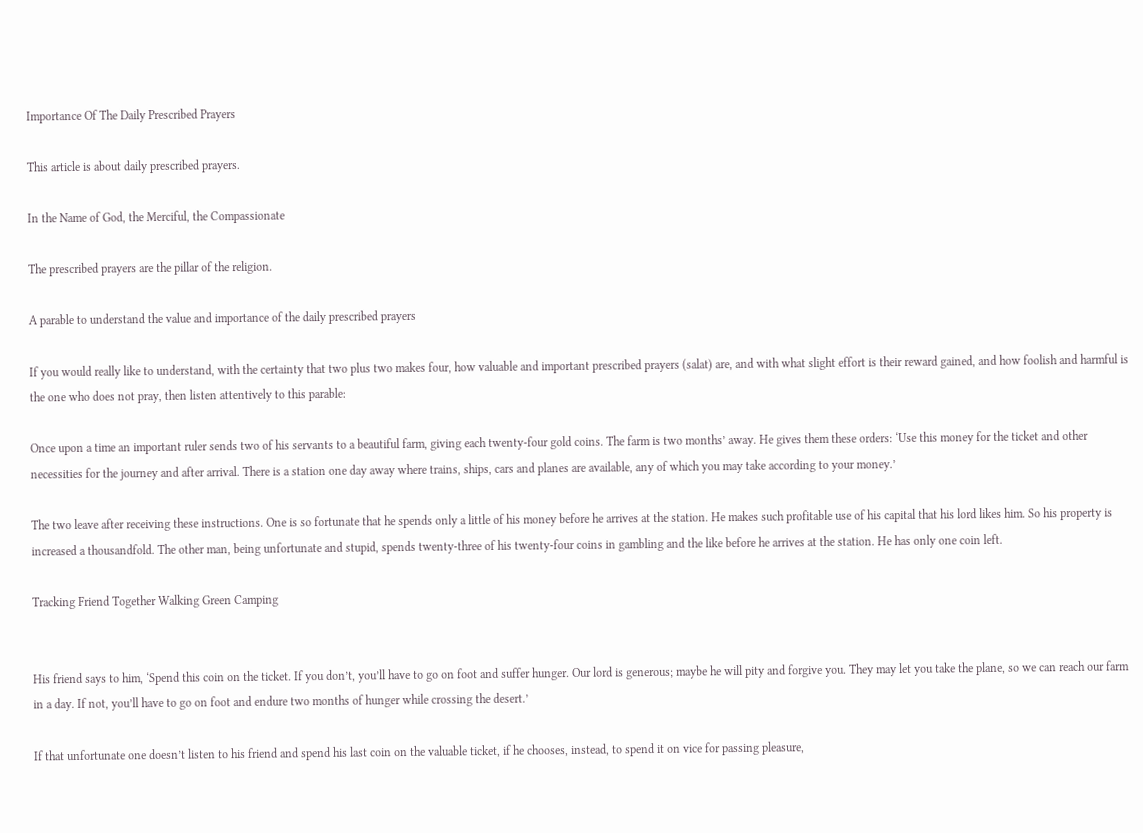Importance Of The Daily Prescribed Prayers

This article is about daily prescribed prayers.

In the Name of God, the Merciful, the Compassionate

The prescribed prayers are the pillar of the religion.

A parable to understand the value and importance of the daily prescribed prayers

If you would really like to understand, with the certainty that two plus two makes four, how valuable and important prescribed prayers (salat) are, and with what slight effort is their reward gained, and how foolish and harmful is the one who does not pray, then listen attentively to this parable:

Once upon a time an important ruler sends two of his servants to a beautiful farm, giving each twenty-four gold coins. The farm is two months’ away. He gives them these orders: ‘Use this money for the ticket and other necessities for the journey and after arrival. There is a station one day away where trains, ships, cars and planes are available, any of which you may take according to your money.’

The two leave after receiving these instructions. One is so fortunate that he spends only a little of his money before he arrives at the station. He makes such profitable use of his capital that his lord likes him. So his property is increased a thousandfold. The other man, being unfortunate and stupid, spends twenty-three of his twenty-four coins in gambling and the like before he arrives at the station. He has only one coin left.

Tracking Friend Together Walking Green Camping


His friend says to him, ‘Spend this coin on the ticket. If you don’t, you’ll have to go on foot and suffer hunger. Our lord is generous; maybe he will pity and forgive you. They may let you take the plane, so we can reach our farm in a day. If not, you’ll have to go on foot and endure two months of hunger while crossing the desert.’

If that unfortunate one doesn’t listen to his friend and spend his last coin on the valuable ticket, if he chooses, instead, to spend it on vice for passing pleasure,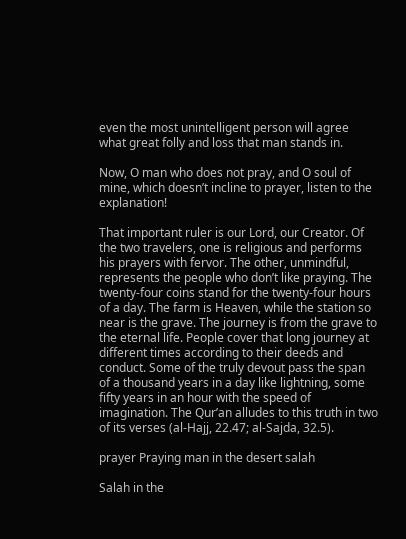even the most unintelligent person will agree what great folly and loss that man stands in.

Now, O man who does not pray, and O soul of mine, which doesn’t incline to prayer, listen to the explanation!

That important ruler is our Lord, our Creator. Of the two travelers, one is religious and performs his prayers with fervor. The other, unmindful, represents the people who don’t like praying. The twenty-four coins stand for the twenty-four hours of a day. The farm is Heaven, while the station so near is the grave. The journey is from the grave to the eternal life. People cover that long journey at different times according to their deeds and conduct. Some of the truly devout pass the span of a thousand years in a day like lightning, some fifty years in an hour with the speed of imagination. The Qur’an alludes to this truth in two of its verses (al-Hajj, 22.47; al-Sajda, 32.5).

prayer Praying man in the desert salah

Salah in the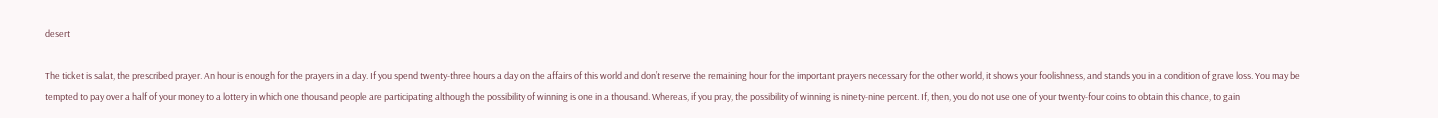desert

The ticket is salat, the prescribed prayer. An hour is enough for the prayers in a day. If you spend twenty-three hours a day on the affairs of this world and don’t reserve the remaining hour for the important prayers necessary for the other world, it shows your foolishness, and stands you in a condition of grave loss. You may be tempted to pay over a half of your money to a lottery in which one thousand people are participating although the possibility of winning is one in a thousand. Whereas, if you pray, the possibility of winning is ninety-nine percent. If, then, you do not use one of your twenty-four coins to obtain this chance, to gain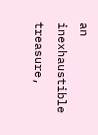an inexhaustible treasure,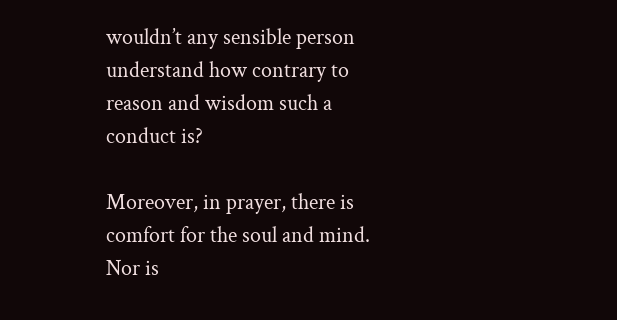wouldn’t any sensible person understand how contrary to reason and wisdom such a conduct is?

Moreover, in prayer, there is comfort for the soul and mind. Nor is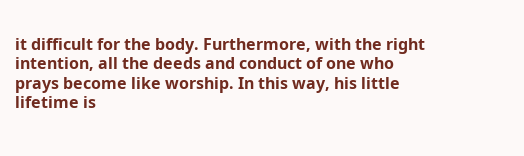it difficult for the body. Furthermore, with the right intention, all the deeds and conduct of one who prays become like worship. In this way, his little lifetime is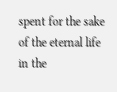spent for the sake of the eternal life in the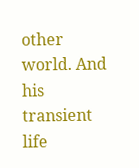other world. And his transient life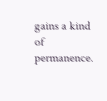gains a kind of permanence.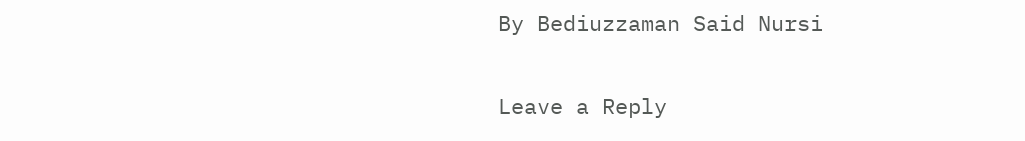By Bediuzzaman Said Nursi

Leave a Reply